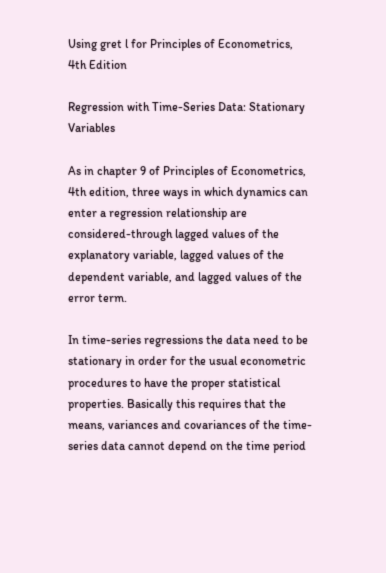Using gret l for Principles of Econometrics, 4th Edition

Regression with Time-Series Data: Stationary Variables

As in chapter 9 of Principles of Econometrics, 4th edition, three ways in which dynamics can enter a regression relationship are considered-through lagged values of the explanatory variable, lagged values of the dependent variable, and lagged values of the error term.

In time-series regressions the data need to be stationary in order for the usual econometric procedures to have the proper statistical properties. Basically this requires that the means, variances and covariances of the time-series data cannot depend on the time period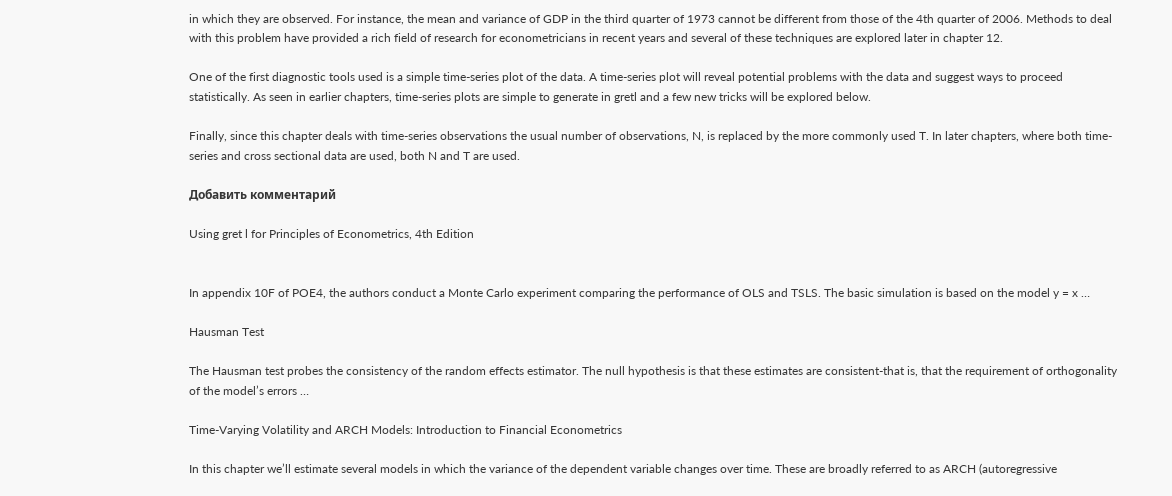in which they are observed. For instance, the mean and variance of GDP in the third quarter of 1973 cannot be different from those of the 4th quarter of 2006. Methods to deal with this problem have provided a rich field of research for econometricians in recent years and several of these techniques are explored later in chapter 12.

One of the first diagnostic tools used is a simple time-series plot of the data. A time-series plot will reveal potential problems with the data and suggest ways to proceed statistically. As seen in earlier chapters, time-series plots are simple to generate in gretl and a few new tricks will be explored below.

Finally, since this chapter deals with time-series observations the usual number of observations, N, is replaced by the more commonly used T. In later chapters, where both time-series and cross sectional data are used, both N and T are used.

Добавить комментарий

Using gret l for Principles of Econometrics, 4th Edition


In appendix 10F of POE4, the authors conduct a Monte Carlo experiment comparing the performance of OLS and TSLS. The basic simulation is based on the model y = x …

Hausman Test

The Hausman test probes the consistency of the random effects estimator. The null hypothesis is that these estimates are consistent-that is, that the requirement of orthogonality of the model’s errors …

Time-Varying Volatility and ARCH Models: Introduction to Financial Econometrics

In this chapter we’ll estimate several models in which the variance of the dependent variable changes over time. These are broadly referred to as ARCH (autoregressive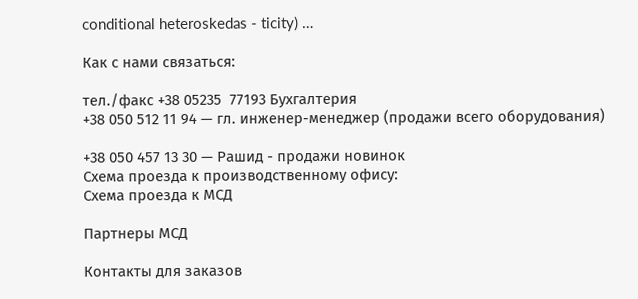conditional heteroskedas - ticity) …

Как с нами связаться:

тел./факс +38 05235  77193 Бухгалтерия
+38 050 512 11 94 — гл. инженер-менеджер (продажи всего оборудования)

+38 050 457 13 30 — Рашид - продажи новинок
Схема проезда к производственному офису:
Схема проезда к МСД

Партнеры МСД

Контакты для заказов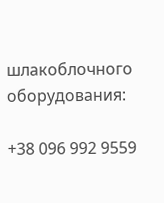шлакоблочного оборудования:

+38 096 992 9559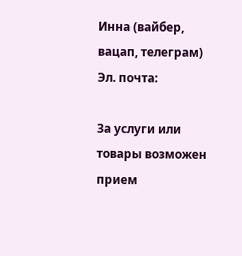Инна (вайбер, вацап, телеграм)
Эл. почта:

За услуги или товары возможен прием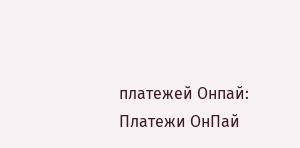платежей Онпай: Платежи ОнПай